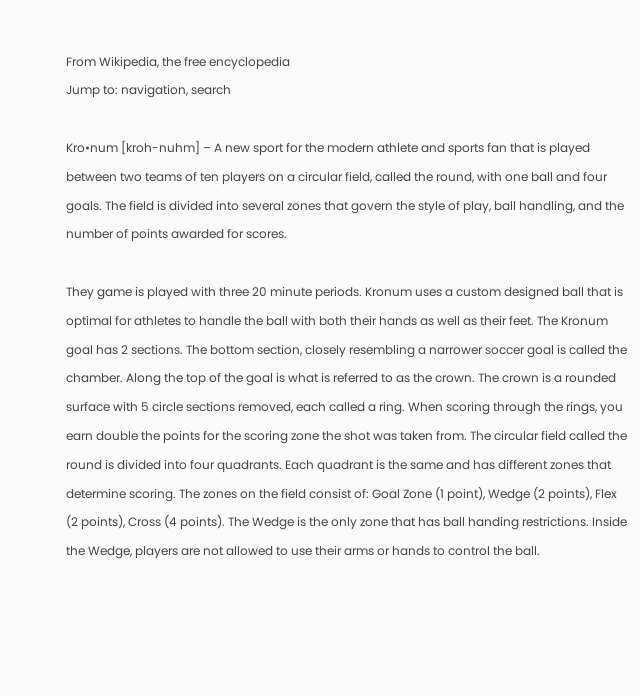From Wikipedia, the free encyclopedia
Jump to: navigation, search

Kro•num [kroh-nuhm] – A new sport for the modern athlete and sports fan that is played between two teams of ten players on a circular field, called the round, with one ball and four goals. The field is divided into several zones that govern the style of play, ball handling, and the number of points awarded for scores.

They game is played with three 20 minute periods. Kronum uses a custom designed ball that is optimal for athletes to handle the ball with both their hands as well as their feet. The Kronum goal has 2 sections. The bottom section, closely resembling a narrower soccer goal is called the chamber. Along the top of the goal is what is referred to as the crown. The crown is a rounded surface with 5 circle sections removed, each called a ring. When scoring through the rings, you earn double the points for the scoring zone the shot was taken from. The circular field called the round is divided into four quadrants. Each quadrant is the same and has different zones that determine scoring. The zones on the field consist of: Goal Zone (1 point), Wedge (2 points), Flex (2 points), Cross (4 points). The Wedge is the only zone that has ball handing restrictions. Inside the Wedge, players are not allowed to use their arms or hands to control the ball.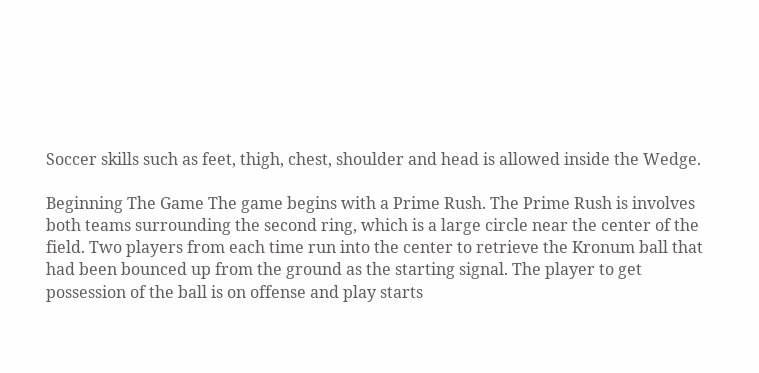Soccer skills such as feet, thigh, chest, shoulder and head is allowed inside the Wedge.

Beginning The Game The game begins with a Prime Rush. The Prime Rush is involves both teams surrounding the second ring, which is a large circle near the center of the field. Two players from each time run into the center to retrieve the Kronum ball that had been bounced up from the ground as the starting signal. The player to get possession of the ball is on offense and play starts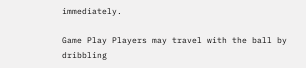immediately.

Game Play Players may travel with the ball by dribbling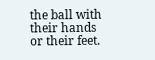the ball with their hands or their feet.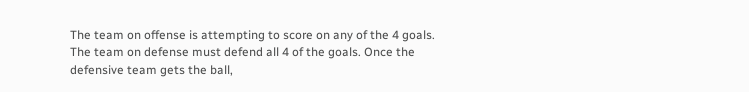The team on offense is attempting to score on any of the 4 goals. The team on defense must defend all 4 of the goals. Once the defensive team gets the ball,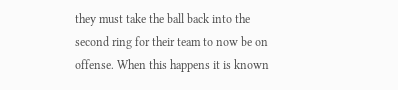they must take the ball back into the second ring for their team to now be on offense. When this happens it is known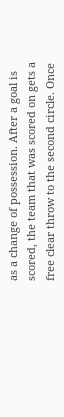as a change of possession. After a goal is scored, the team that was scored on gets a free clear throw to the second circle. Once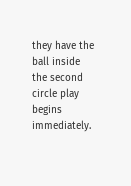they have the ball inside the second circle play begins immediately.